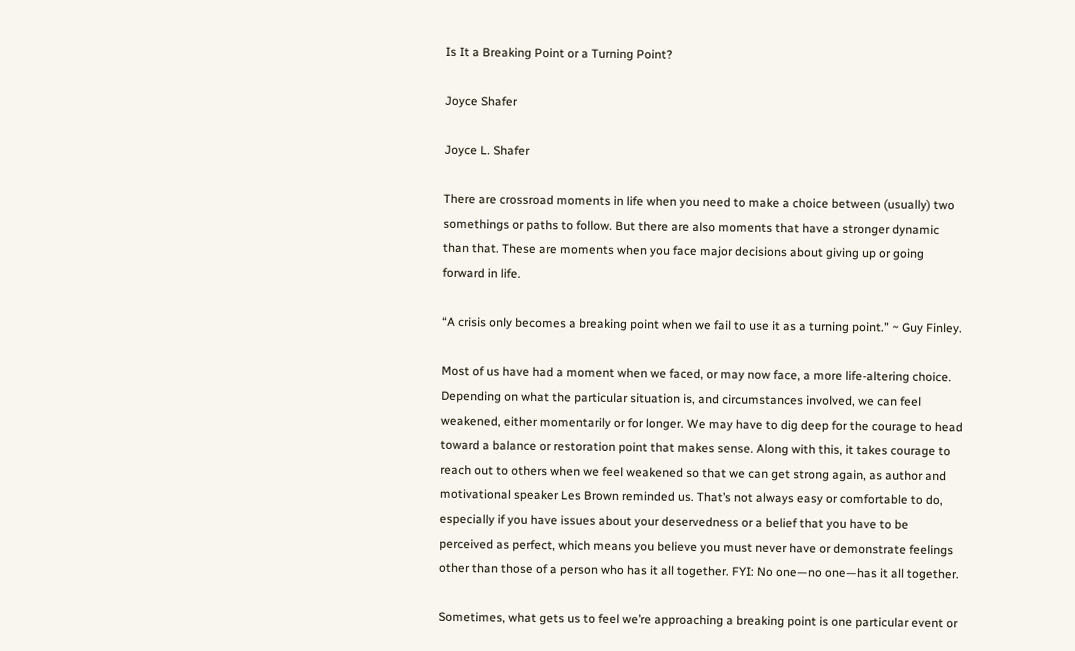Is It a Breaking Point or a Turning Point?

Joyce Shafer

Joyce L. Shafer

There are crossroad moments in life when you need to make a choice between (usually) two somethings or paths to follow. But there are also moments that have a stronger dynamic than that. These are moments when you face major decisions about giving up or going forward in life.

“A crisis only becomes a breaking point when we fail to use it as a turning point.” ~ Guy Finley.

Most of us have had a moment when we faced, or may now face, a more life-altering choice. Depending on what the particular situation is, and circumstances involved, we can feel weakened, either momentarily or for longer. We may have to dig deep for the courage to head toward a balance or restoration point that makes sense. Along with this, it takes courage to reach out to others when we feel weakened so that we can get strong again, as author and motivational speaker Les Brown reminded us. That’s not always easy or comfortable to do, especially if you have issues about your deservedness or a belief that you have to be perceived as perfect, which means you believe you must never have or demonstrate feelings other than those of a person who has it all together. FYI: No one—no one—has it all together.

Sometimes, what gets us to feel we’re approaching a breaking point is one particular event or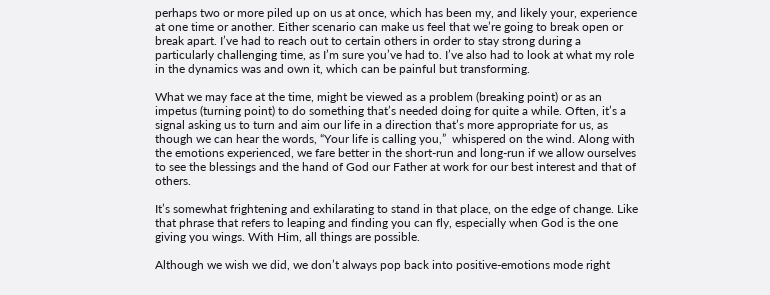perhaps two or more piled up on us at once, which has been my, and likely your, experience at one time or another. Either scenario can make us feel that we’re going to break open or break apart. I’ve had to reach out to certain others in order to stay strong during a particularly challenging time, as I’m sure you’ve had to. I’ve also had to look at what my role in the dynamics was and own it, which can be painful but transforming.

What we may face at the time, might be viewed as a problem (breaking point) or as an impetus (turning point) to do something that’s needed doing for quite a while. Often, it’s a signal asking us to turn and aim our life in a direction that’s more appropriate for us, as though we can hear the words, “Your life is calling you,”  whispered on the wind. Along with the emotions experienced, we fare better in the short-run and long-run if we allow ourselves to see the blessings and the hand of God our Father at work for our best interest and that of others.

It’s somewhat frightening and exhilarating to stand in that place, on the edge of change. Like that phrase that refers to leaping and finding you can fly, especially when God is the one giving you wings. With Him, all things are possible.

Although we wish we did, we don’t always pop back into positive-emotions mode right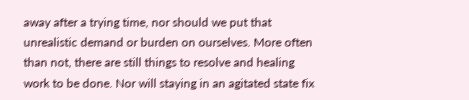away after a trying time, nor should we put that unrealistic demand or burden on ourselves. More often than not, there are still things to resolve and healing work to be done. Nor will staying in an agitated state fix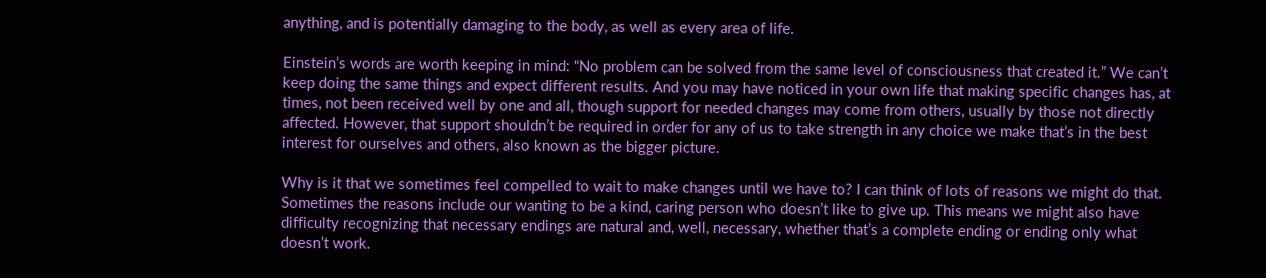anything, and is potentially damaging to the body, as well as every area of life.

Einstein’s words are worth keeping in mind: “No problem can be solved from the same level of consciousness that created it.” We can’t keep doing the same things and expect different results. And you may have noticed in your own life that making specific changes has, at times, not been received well by one and all, though support for needed changes may come from others, usually by those not directly affected. However, that support shouldn’t be required in order for any of us to take strength in any choice we make that’s in the best interest for ourselves and others, also known as the bigger picture.

Why is it that we sometimes feel compelled to wait to make changes until we have to? I can think of lots of reasons we might do that. Sometimes the reasons include our wanting to be a kind, caring person who doesn’t like to give up. This means we might also have difficulty recognizing that necessary endings are natural and, well, necessary, whether that’s a complete ending or ending only what doesn’t work.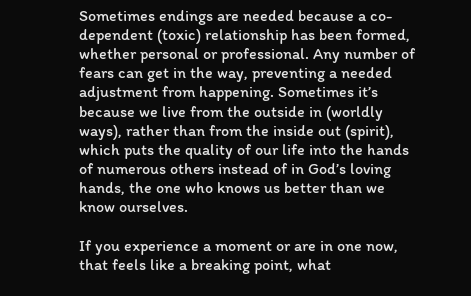Sometimes endings are needed because a co-dependent (toxic) relationship has been formed, whether personal or professional. Any number of fears can get in the way, preventing a needed adjustment from happening. Sometimes it’s because we live from the outside in (worldly ways), rather than from the inside out (spirit), which puts the quality of our life into the hands of numerous others instead of in God’s loving hands, the one who knows us better than we know ourselves.

If you experience a moment or are in one now, that feels like a breaking point, what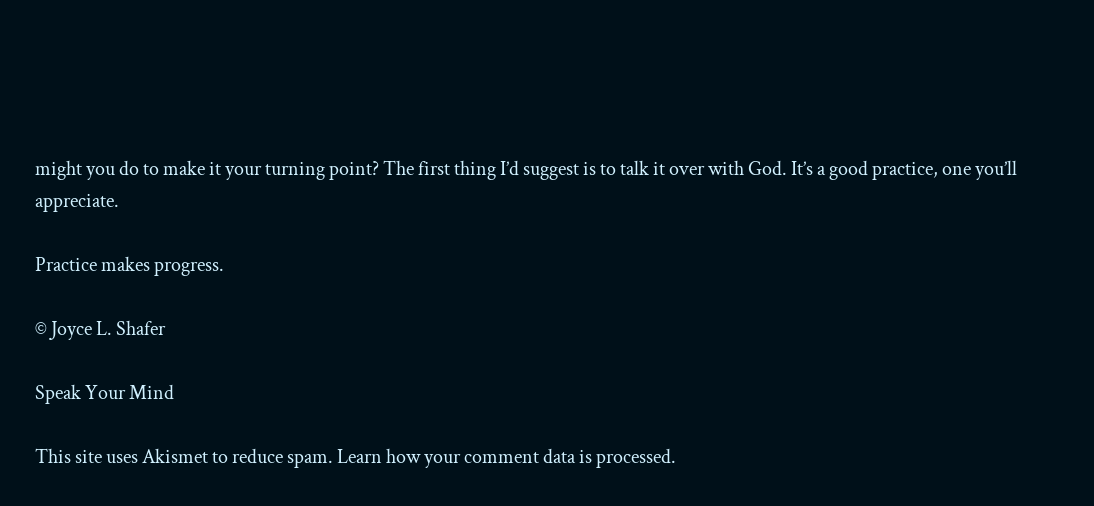might you do to make it your turning point? The first thing I’d suggest is to talk it over with God. It’s a good practice, one you’ll appreciate.

Practice makes progress.

© Joyce L. Shafer

Speak Your Mind

This site uses Akismet to reduce spam. Learn how your comment data is processed.